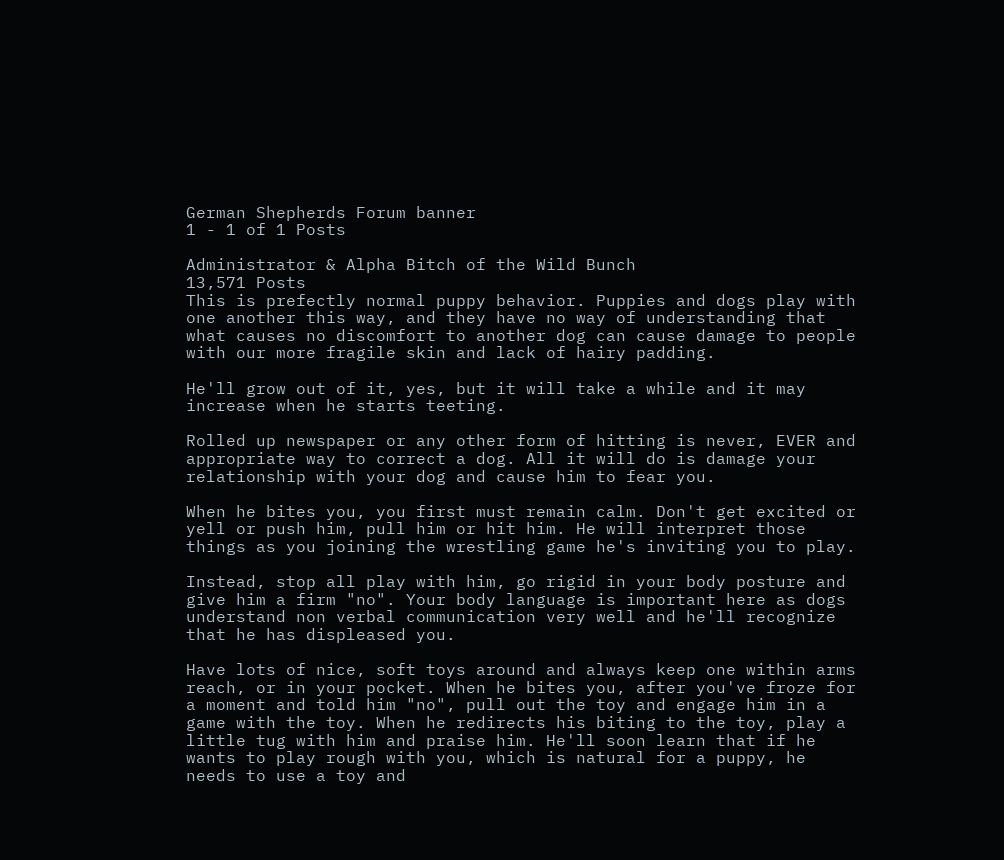German Shepherds Forum banner
1 - 1 of 1 Posts

Administrator & Alpha Bitch of the Wild Bunch
13,571 Posts
This is prefectly normal puppy behavior. Puppies and dogs play with one another this way, and they have no way of understanding that what causes no discomfort to another dog can cause damage to people with our more fragile skin and lack of hairy padding.

He'll grow out of it, yes, but it will take a while and it may increase when he starts teeting.

Rolled up newspaper or any other form of hitting is never, EVER and appropriate way to correct a dog. All it will do is damage your relationship with your dog and cause him to fear you.

When he bites you, you first must remain calm. Don't get excited or yell or push him, pull him or hit him. He will interpret those things as you joining the wrestling game he's inviting you to play.

Instead, stop all play with him, go rigid in your body posture and give him a firm "no". Your body language is important here as dogs understand non verbal communication very well and he'll recognize that he has displeased you.

Have lots of nice, soft toys around and always keep one within arms reach, or in your pocket. When he bites you, after you've froze for a moment and told him "no", pull out the toy and engage him in a game with the toy. When he redirects his biting to the toy, play a little tug with him and praise him. He'll soon learn that if he wants to play rough with you, which is natural for a puppy, he needs to use a toy and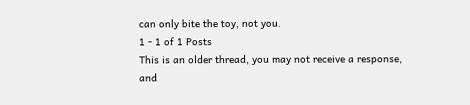can only bite the toy, not you.
1 - 1 of 1 Posts
This is an older thread, you may not receive a response, and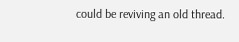could be reviving an old thread.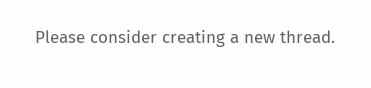Please consider creating a new thread.